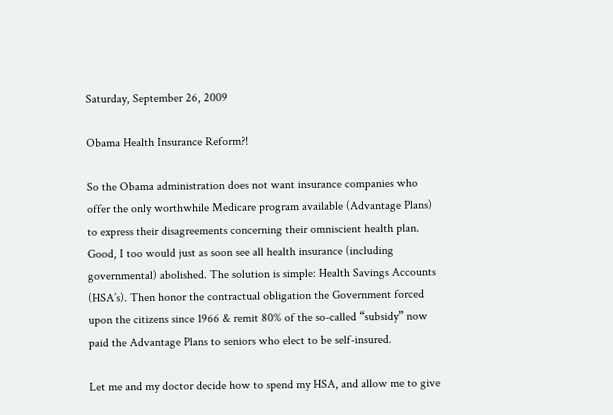Saturday, September 26, 2009

Obama Health Insurance Reform?!

So the Obama administration does not want insurance companies who offer the only worthwhile Medicare program available (Advantage Plans) to express their disagreements concerning their omniscient health plan. Good, I too would just as soon see all health insurance (including governmental) abolished. The solution is simple: Health Savings Accounts (HSA’s). Then honor the contractual obligation the Government forced upon the citizens since 1966 & remit 80% of the so-called “subsidy” now paid the Advantage Plans to seniors who elect to be self-insured.

Let me and my doctor decide how to spend my HSA, and allow me to give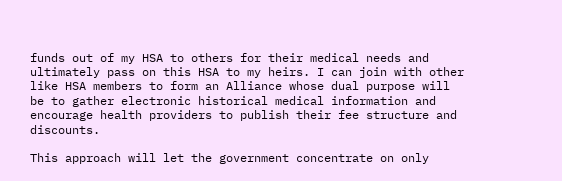funds out of my HSA to others for their medical needs and ultimately pass on this HSA to my heirs. I can join with other like HSA members to form an Alliance whose dual purpose will be to gather electronic historical medical information and encourage health providers to publish their fee structure and discounts.

This approach will let the government concentrate on only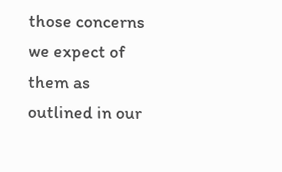those concerns we expect of them as outlined in our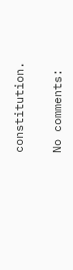constitution.

No comments: